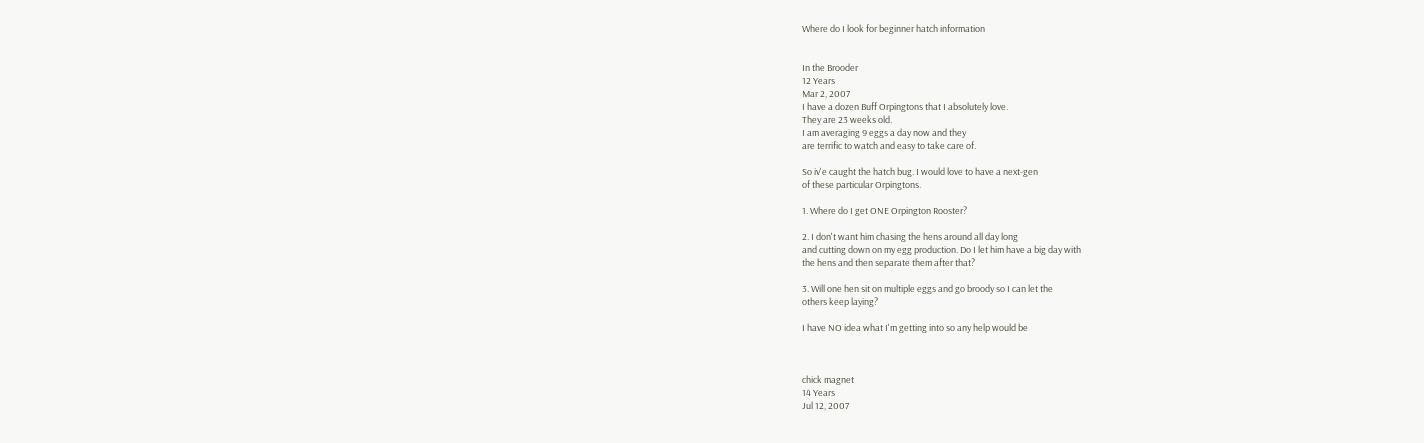Where do I look for beginner hatch information


In the Brooder
12 Years
Mar 2, 2007
I have a dozen Buff Orpingtons that I absolutely love.
They are 23 weeks old.
I am averaging 9 eggs a day now and they
are terrific to watch and easy to take care of.

So iv'e caught the hatch bug. I would love to have a next-gen
of these particular Orpingtons.

1. Where do I get ONE Orpington Rooster?

2. I don't want him chasing the hens around all day long
and cutting down on my egg production. Do I let him have a big day with
the hens and then separate them after that?

3. Will one hen sit on multiple eggs and go broody so I can let the
others keep laying?

I have NO idea what I'm getting into so any help would be



chick magnet
14 Years
Jul 12, 2007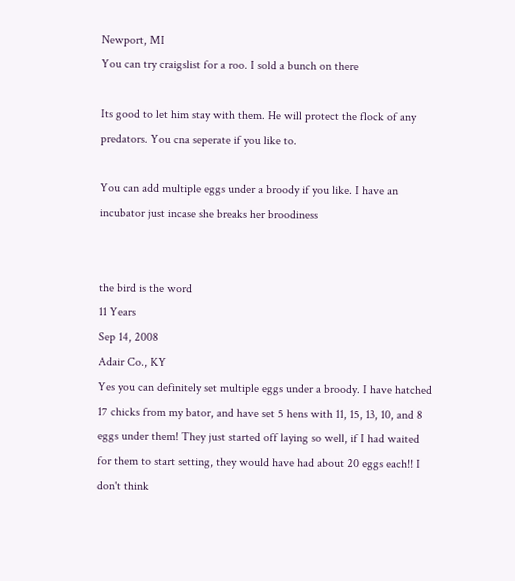Newport, MI
You can try craigslist for a roo. I sold a bunch on there

Its good to let him stay with them. He will protect the flock of any predators. You cna seperate if you like to.

You can add multiple eggs under a broody if you like. I have an incubator just incase she breaks her broodiness


the bird is the word
11 Years
Sep 14, 2008
Adair Co., KY
Yes you can definitely set multiple eggs under a broody. I have hatched 17 chicks from my bator, and have set 5 hens with 11, 15, 13, 10, and 8 eggs under them! They just started off laying so well, if I had waited for them to start setting, they would have had about 20 eggs each!! I don't think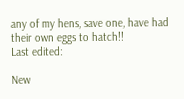any of my hens, save one, have had their own eggs to hatch!!
Last edited:

New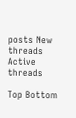posts New threads Active threads

Top Bottom